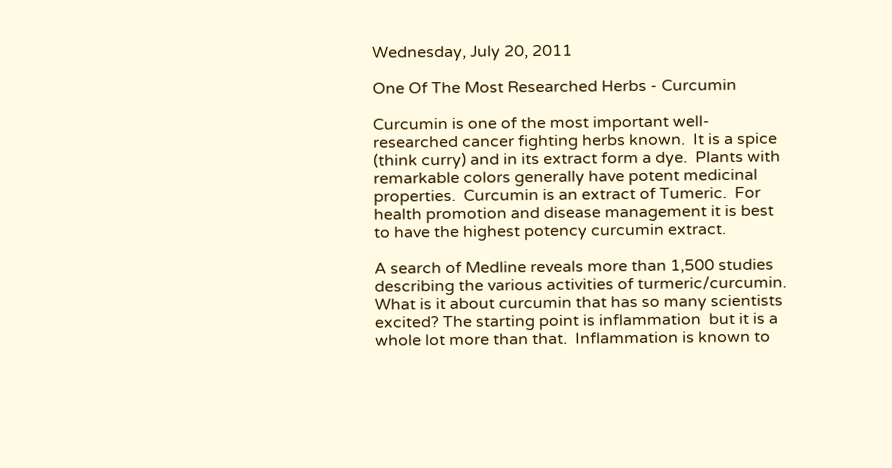Wednesday, July 20, 2011

One Of The Most Researched Herbs - Curcumin

Curcumin is one of the most important well-researched cancer fighting herbs known.  It is a spice (think curry) and in its extract form a dye.  Plants with remarkable colors generally have potent medicinal properties.  Curcumin is an extract of Tumeric.  For health promotion and disease management it is best to have the highest potency curcumin extract.

A search of Medline reveals more than 1,500 studies describing the various activities of turmeric/curcumin.  What is it about curcumin that has so many scientists excited? The starting point is inflammation  but it is a whole lot more than that.  Inflammation is known to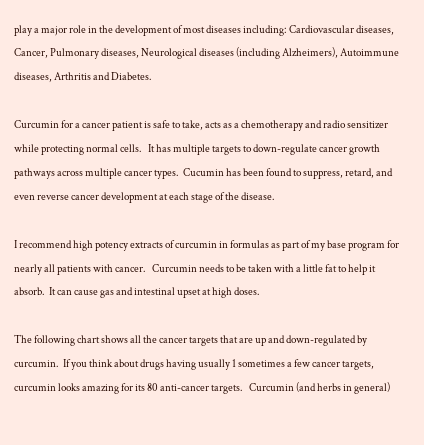play a major role in the development of most diseases including: Cardiovascular diseases, Cancer, Pulmonary diseases, Neurological diseases (including Alzheimers), Autoimmune diseases, Arthritis and Diabetes.

Curcumin for a cancer patient is safe to take, acts as a chemotherapy and radio sensitizer while protecting normal cells.   It has multiple targets to down-regulate cancer growth pathways across multiple cancer types.  Cucumin has been found to suppress, retard, and even reverse cancer development at each stage of the disease.

I recommend high potency extracts of curcumin in formulas as part of my base program for nearly all patients with cancer.   Curcumin needs to be taken with a little fat to help it absorb.  It can cause gas and intestinal upset at high doses.

The following chart shows all the cancer targets that are up and down-regulated by curcumin.  If you think about drugs having usually 1 sometimes a few cancer targets, curcumin looks amazing for its 80 anti-cancer targets.   Curcumin (and herbs in general)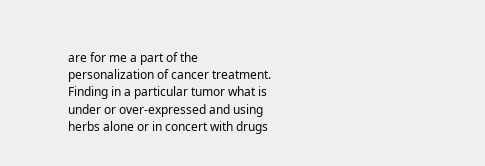are for me a part of the personalization of cancer treatment.   Finding in a particular tumor what is under or over-expressed and using herbs alone or in concert with drugs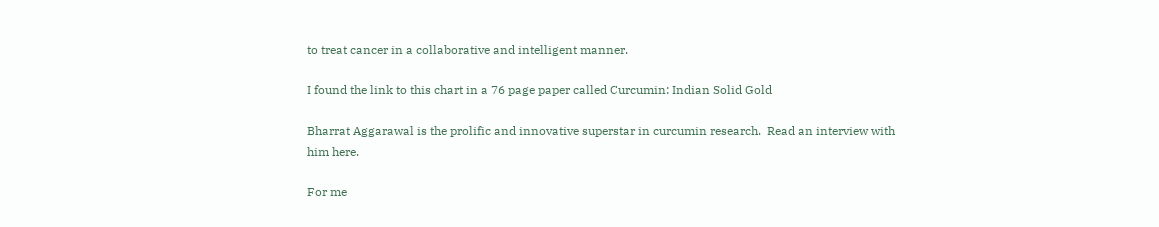to treat cancer in a collaborative and intelligent manner.

I found the link to this chart in a 76 page paper called Curcumin: Indian Solid Gold

Bharrat Aggarawal is the prolific and innovative superstar in curcumin research.  Read an interview with him here.

For me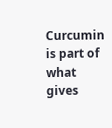Curcumin is part of what gives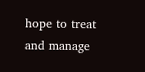hope to treat and manage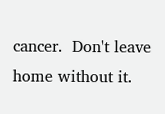cancer.  Don't leave home without it.